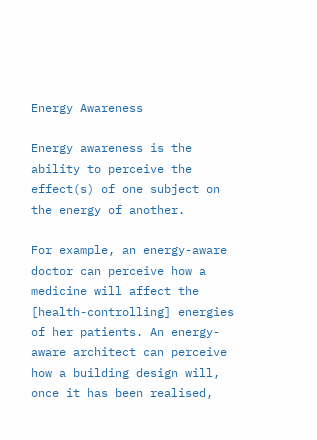Energy Awareness

Energy awareness is the ability to perceive the effect(s) of one subject on the energy of another.

For example, an energy-aware doctor can perceive how a medicine will affect the [health-controlling] energies of her patients. An energy-aware architect can perceive how a building design will, once it has been realised,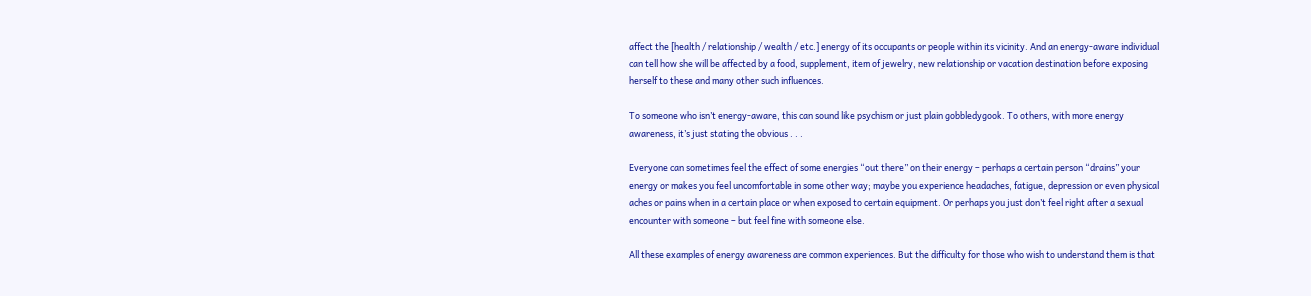affect the [health / relationship / wealth / etc.] energy of its occupants or people within its vicinity. And an energy-aware individual can tell how she will be affected by a food, supplement, item of jewelry, new relationship or vacation destination before exposing herself to these and many other such influences.

To someone who isn’t energy-aware, this can sound like psychism or just plain gobbledygook. To others, with more energy awareness, it’s just stating the obvious . . .

Everyone can sometimes feel the effect of some energies “out there” on their energy – perhaps a certain person “drains” your energy or makes you feel uncomfortable in some other way; maybe you experience headaches, fatigue, depression or even physical aches or pains when in a certain place or when exposed to certain equipment. Or perhaps you just don’t feel right after a sexual encounter with someone – but feel fine with someone else.

All these examples of energy awareness are common experiences. But the difficulty for those who wish to understand them is that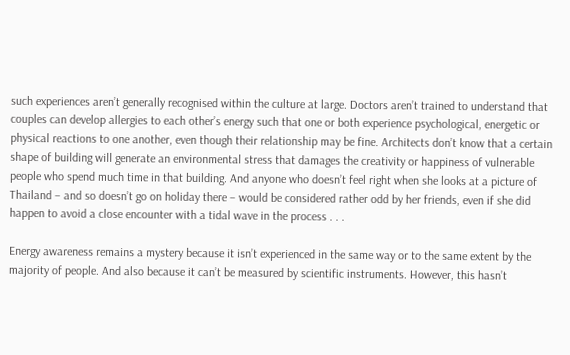such experiences aren’t generally recognised within the culture at large. Doctors aren’t trained to understand that couples can develop allergies to each other’s energy such that one or both experience psychological, energetic or physical reactions to one another, even though their relationship may be fine. Architects don’t know that a certain shape of building will generate an environmental stress that damages the creativity or happiness of vulnerable people who spend much time in that building. And anyone who doesn’t feel right when she looks at a picture of Thailand – and so doesn’t go on holiday there – would be considered rather odd by her friends, even if she did happen to avoid a close encounter with a tidal wave in the process . . .

Energy awareness remains a mystery because it isn’t experienced in the same way or to the same extent by the majority of people. And also because it can’t be measured by scientific instruments. However, this hasn’t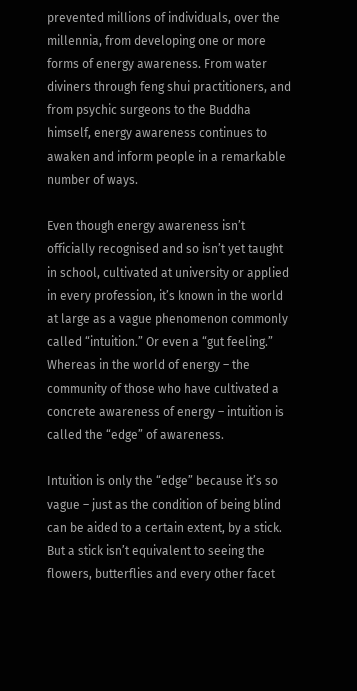prevented millions of individuals, over the millennia, from developing one or more forms of energy awareness. From water diviners through feng shui practitioners, and from psychic surgeons to the Buddha himself, energy awareness continues to awaken and inform people in a remarkable number of ways.

Even though energy awareness isn’t officially recognised and so isn’t yet taught in school, cultivated at university or applied in every profession, it’s known in the world at large as a vague phenomenon commonly called “intuition.” Or even a “gut feeling.” Whereas in the world of energy – the community of those who have cultivated a concrete awareness of energy – intuition is called the “edge” of awareness.

Intuition is only the “edge” because it’s so vague – just as the condition of being blind can be aided to a certain extent, by a stick. But a stick isn’t equivalent to seeing the flowers, butterflies and every other facet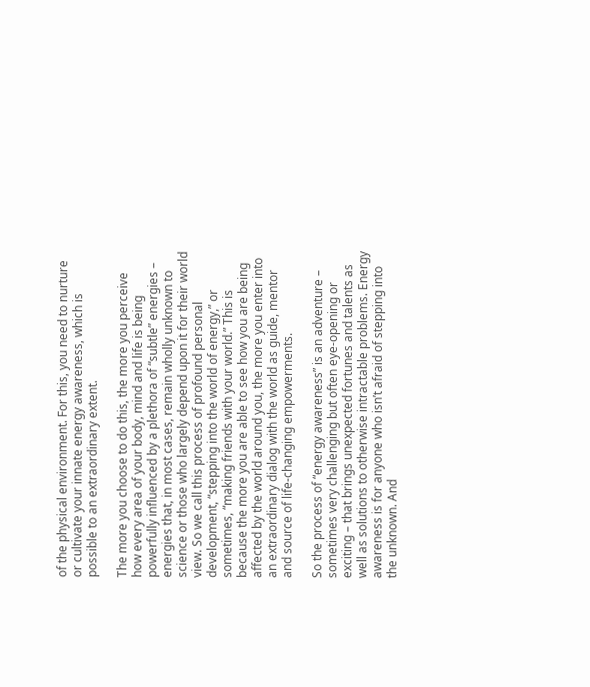of the physical environment. For this, you need to nurture or cultivate your innate energy awareness, which is possible to an extraordinary extent.

The more you choose to do this, the more you perceive how every area of your body, mind and life is being powerfully influenced by a plethora of “subtle” energies – energies that, in most cases, remain wholly unknown to science or those who largely depend upon it for their world view. So we call this process of profound personal development, “stepping into the world of energy,” or sometimes, “making friends with your world.” This is because the more you are able to see how you are being affected by the world around you, the more you enter into an extraordinary dialog with the world as guide, mentor and source of life-changing empowerments.

So the process of “energy awareness” is an adventure – sometimes very challenging but often eye-opening or exciting – that brings unexpected fortunes and talents as well as solutions to otherwise intractable problems. Energy awareness is for anyone who isn’t afraid of stepping into the unknown. And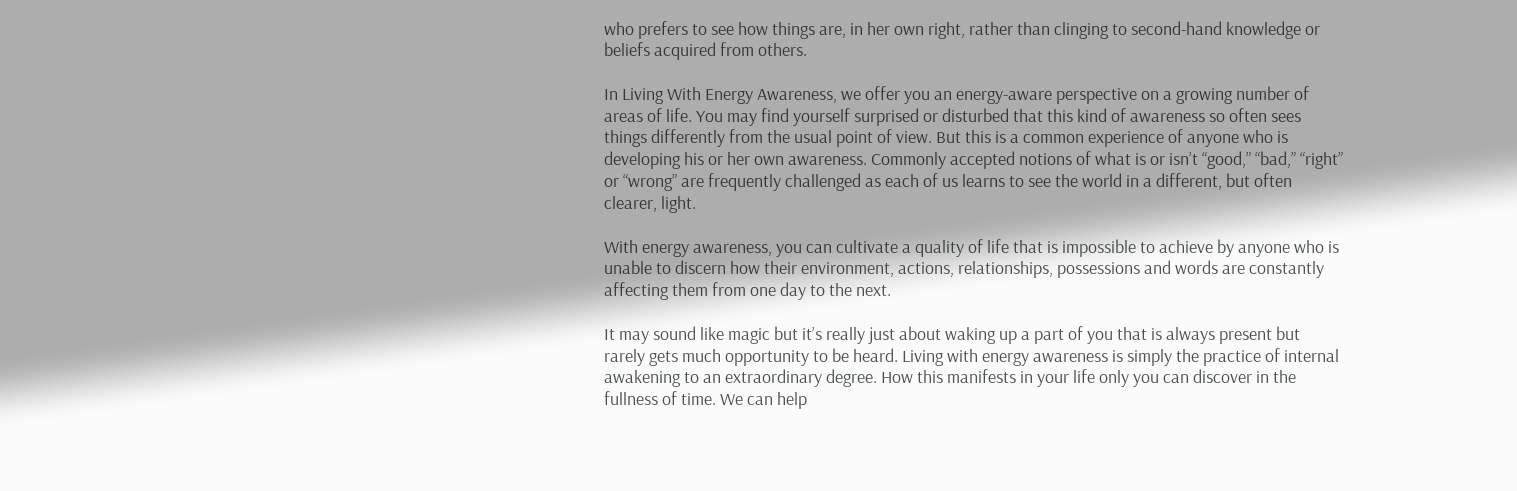who prefers to see how things are, in her own right, rather than clinging to second-hand knowledge or beliefs acquired from others.

In Living With Energy Awareness, we offer you an energy-aware perspective on a growing number of areas of life. You may find yourself surprised or disturbed that this kind of awareness so often sees things differently from the usual point of view. But this is a common experience of anyone who is developing his or her own awareness. Commonly accepted notions of what is or isn’t “good,” “bad,” “right” or “wrong” are frequently challenged as each of us learns to see the world in a different, but often clearer, light.

With energy awareness, you can cultivate a quality of life that is impossible to achieve by anyone who is unable to discern how their environment, actions, relationships, possessions and words are constantly affecting them from one day to the next.

It may sound like magic but it’s really just about waking up a part of you that is always present but rarely gets much opportunity to be heard. Living with energy awareness is simply the practice of internal awakening to an extraordinary degree. How this manifests in your life only you can discover in the fullness of time. We can help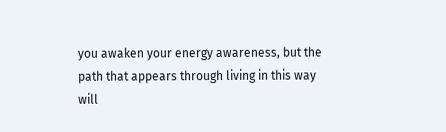you awaken your energy awareness, but the path that appears through living in this way will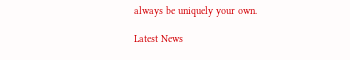always be uniquely your own.

Latest News